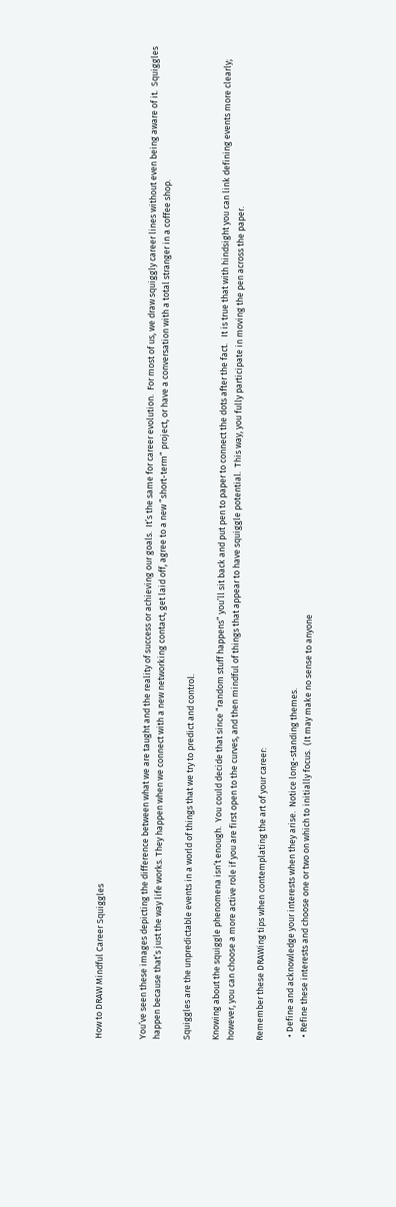How to DRAW Mindful Career Squiggles


You’ve seen these images depicting the difference between what we are taught and the reality of success or achieving our goals.  It’s the same for career evolution.  For most of us, we draw squiggly career lines without even being aware of it.  Squiggles happen because that’s just the way life works. They happen when we connect with a new networking contact, get laid off, agree to a new ”short-term” project, or have a conversation with a total stranger in a coffee shop.

Squiggles are the unpredictable events in a world of things that we try to predict and control.

Knowing about the squiggle phenomena isn’t enough.  You could decide that since “random stuff happens” you’ll sit back and put pen to paper to connect the dots after the fact.   It is true that with hindsight you can link defining events more clearly; however, you can choose a more active role if you are first open to the curves, and then mindful of things that appear to have squiggle potential.  This way, you fully participate in moving the pen across the paper.

Remember these DRAWing tips when contemplating the art of your career:

  • Define and acknowledge your interests when they arise.  Notice long-standing themes.
  • Refine these interests and choose one or two on which to initially focus.  (It may make no sense to anyone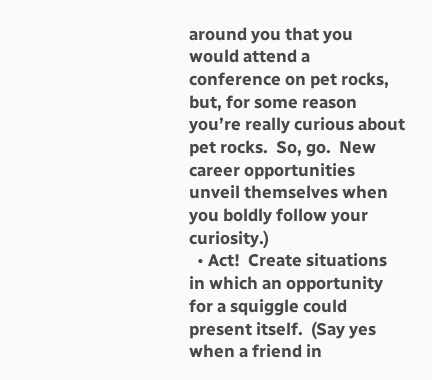around you that you would attend a conference on pet rocks, but, for some reason you’re really curious about pet rocks.  So, go.  New career opportunities unveil themselves when you boldly follow your curiosity.)
  • Act!  Create situations in which an opportunity for a squiggle could present itself.  (Say yes when a friend in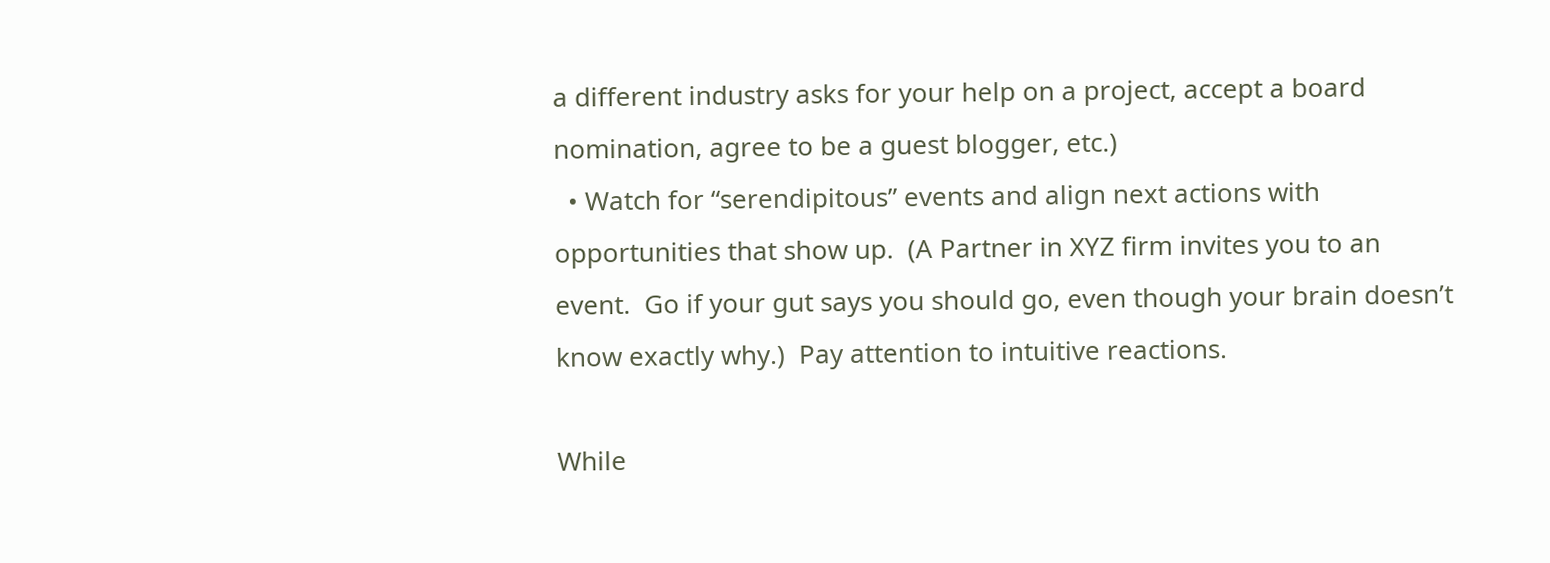a different industry asks for your help on a project, accept a board nomination, agree to be a guest blogger, etc.)
  • Watch for “serendipitous” events and align next actions with opportunities that show up.  (A Partner in XYZ firm invites you to an event.  Go if your gut says you should go, even though your brain doesn’t know exactly why.)  Pay attention to intuitive reactions.

While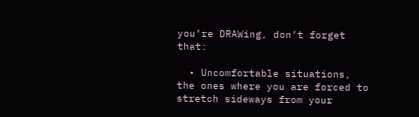you’re DRAWing, don’t forget that:

  • Uncomfortable situations, the ones where you are forced to stretch sideways from your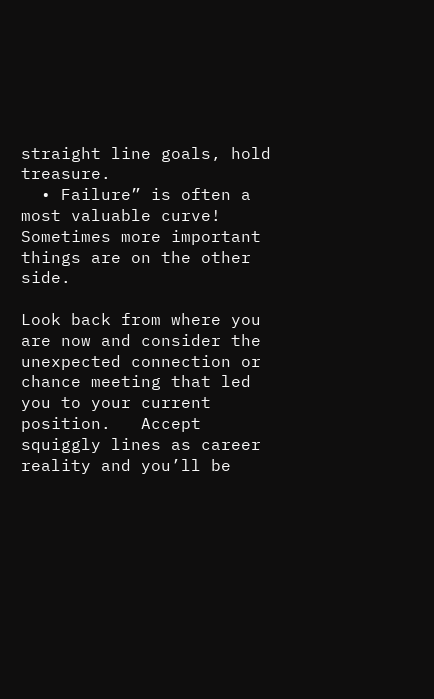straight line goals, hold treasure.
  • Failure” is often a most valuable curve!  Sometimes more important things are on the other side.

Look back from where you are now and consider the unexpected connection or chance meeting that led you to your current position.   Accept squiggly lines as career reality and you’ll be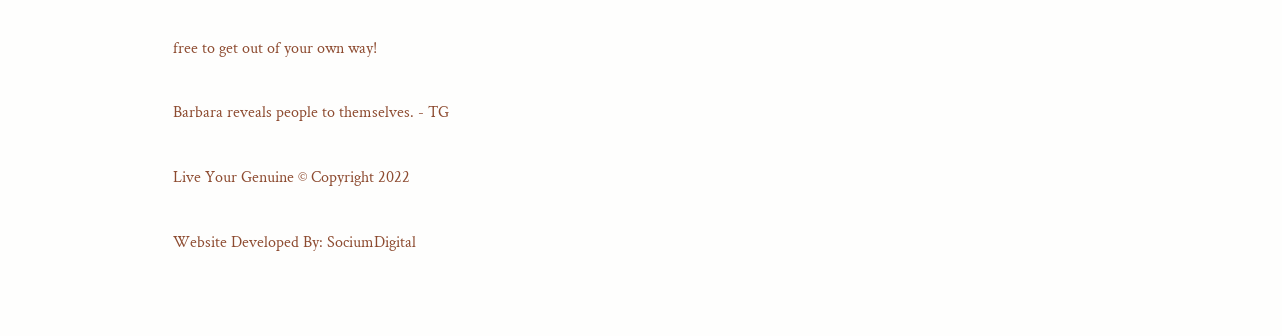free to get out of your own way!

Barbara reveals people to themselves. - TG

Live Your Genuine © Copyright 2022

Website Developed By: SociumDigital